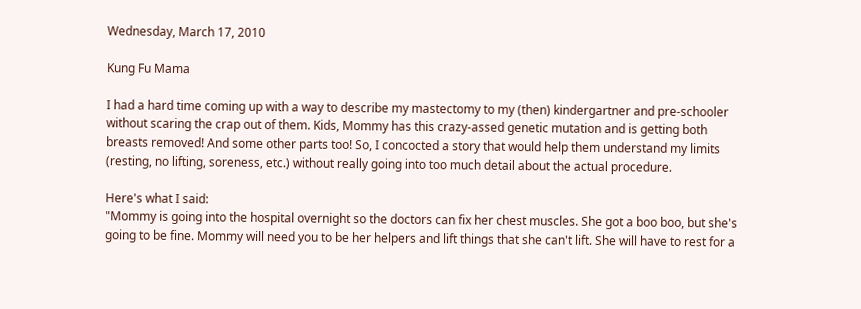Wednesday, March 17, 2010

Kung Fu Mama

I had a hard time coming up with a way to describe my mastectomy to my (then) kindergartner and pre-schooler without scaring the crap out of them. Kids, Mommy has this crazy-assed genetic mutation and is getting both breasts removed! And some other parts too! So, I concocted a story that would help them understand my limits (resting, no lifting, soreness, etc.) without really going into too much detail about the actual procedure.

Here's what I said:
"Mommy is going into the hospital overnight so the doctors can fix her chest muscles. She got a boo boo, but she's going to be fine. Mommy will need you to be her helpers and lift things that she can't lift. She will have to rest for a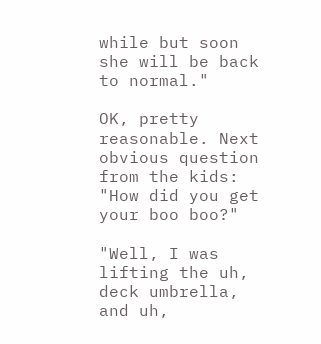while but soon she will be back to normal."

OK, pretty reasonable. Next obvious question from the kids:
"How did you get your boo boo?"

"Well, I was lifting the uh, deck umbrella, and uh,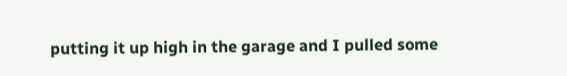putting it up high in the garage and I pulled some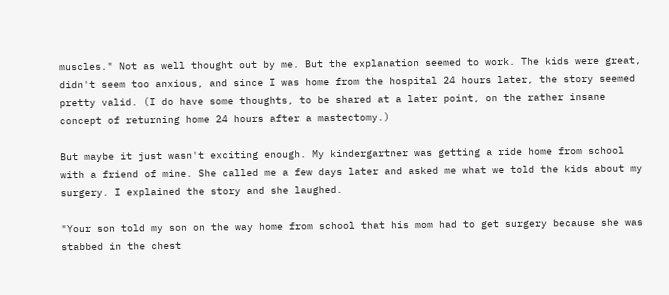muscles." Not as well thought out by me. But the explanation seemed to work. The kids were great, didn't seem too anxious, and since I was home from the hospital 24 hours later, the story seemed pretty valid. (I do have some thoughts, to be shared at a later point, on the rather insane concept of returning home 24 hours after a mastectomy.)

But maybe it just wasn't exciting enough. My kindergartner was getting a ride home from school with a friend of mine. She called me a few days later and asked me what we told the kids about my surgery. I explained the story and she laughed.

"Your son told my son on the way home from school that his mom had to get surgery because she was stabbed in the chest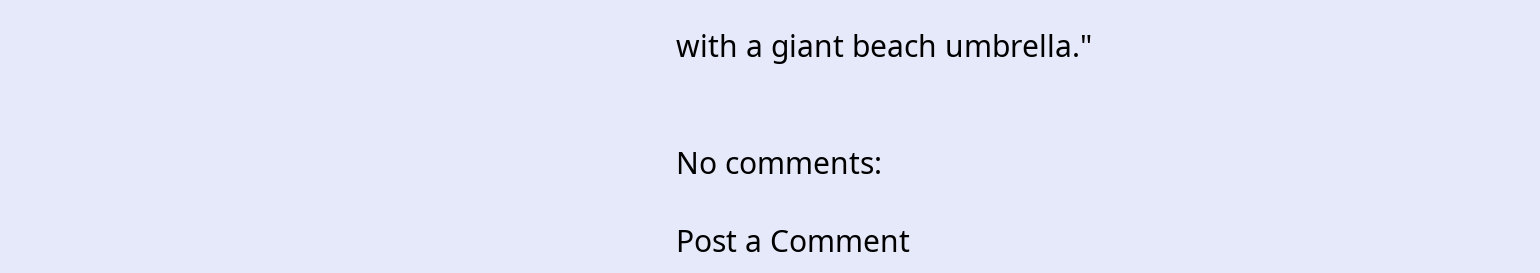with a giant beach umbrella."


No comments:

Post a Comment